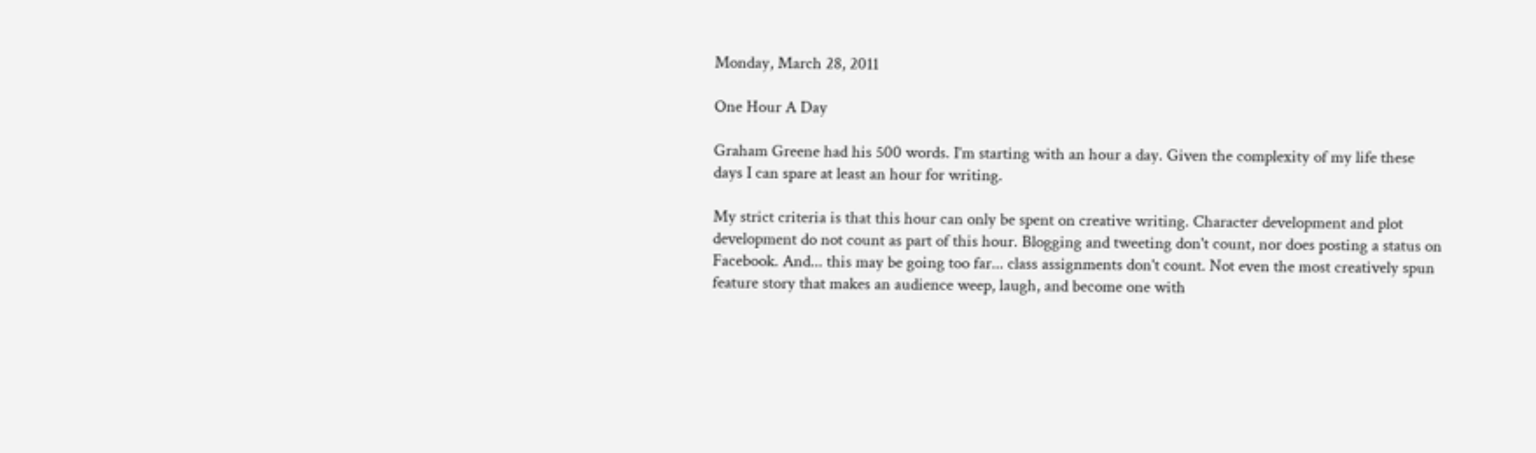Monday, March 28, 2011

One Hour A Day

Graham Greene had his 500 words. I'm starting with an hour a day. Given the complexity of my life these days I can spare at least an hour for writing.

My strict criteria is that this hour can only be spent on creative writing. Character development and plot development do not count as part of this hour. Blogging and tweeting don't count, nor does posting a status on Facebook. And... this may be going too far... class assignments don't count. Not even the most creatively spun feature story that makes an audience weep, laugh, and become one with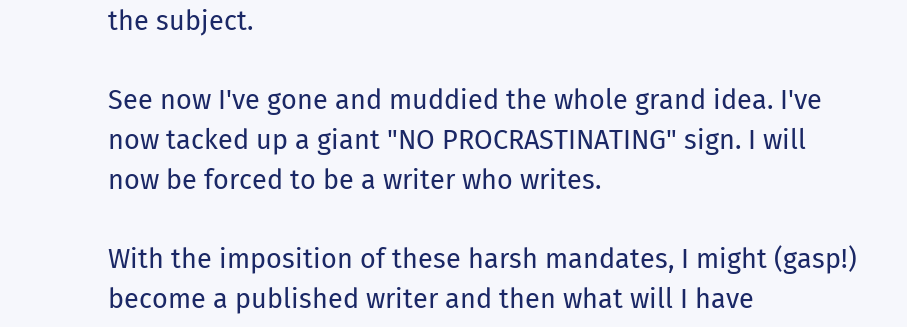the subject.

See now I've gone and muddied the whole grand idea. I've now tacked up a giant "NO PROCRASTINATING" sign. I will now be forced to be a writer who writes.

With the imposition of these harsh mandates, I might (gasp!) become a published writer and then what will I have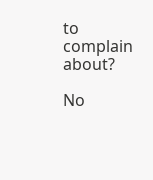to complain about?

No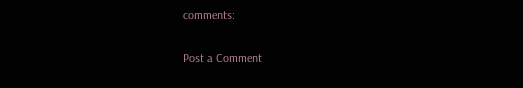comments:

Post a Comment